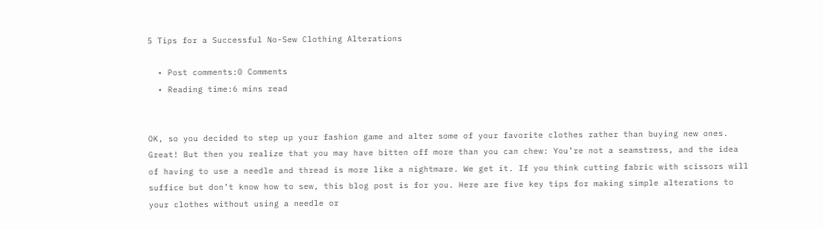5 Tips for a Successful No-Sew Clothing Alterations

  • Post comments:0 Comments
  • Reading time:6 mins read


OK, so you decided to step up your fashion game and alter some of your favorite clothes rather than buying new ones. Great! But then you realize that you may have bitten off more than you can chew: You’re not a seamstress, and the idea of having to use a needle and thread is more like a nightmare. We get it. If you think cutting fabric with scissors will suffice but don’t know how to sew, this blog post is for you. Here are five key tips for making simple alterations to your clothes without using a needle or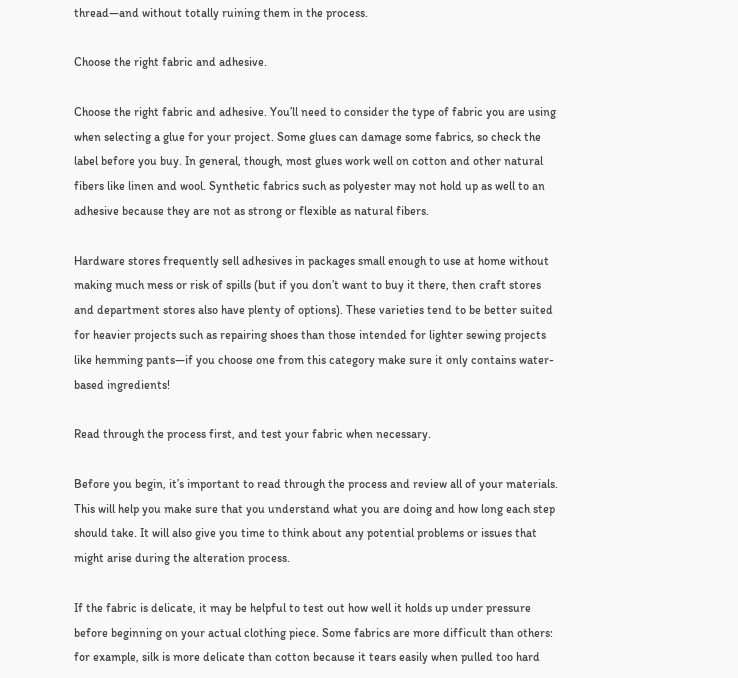thread—and without totally ruining them in the process.

Choose the right fabric and adhesive.

Choose the right fabric and adhesive. You’ll need to consider the type of fabric you are using when selecting a glue for your project. Some glues can damage some fabrics, so check the label before you buy. In general, though, most glues work well on cotton and other natural fibers like linen and wool. Synthetic fabrics such as polyester may not hold up as well to an adhesive because they are not as strong or flexible as natural fibers.

Hardware stores frequently sell adhesives in packages small enough to use at home without making much mess or risk of spills (but if you don’t want to buy it there, then craft stores and department stores also have plenty of options). These varieties tend to be better suited for heavier projects such as repairing shoes than those intended for lighter sewing projects like hemming pants—if you choose one from this category make sure it only contains water-based ingredients!

Read through the process first, and test your fabric when necessary.

Before you begin, it’s important to read through the process and review all of your materials. This will help you make sure that you understand what you are doing and how long each step should take. It will also give you time to think about any potential problems or issues that might arise during the alteration process.

If the fabric is delicate, it may be helpful to test out how well it holds up under pressure before beginning on your actual clothing piece. Some fabrics are more difficult than others: for example, silk is more delicate than cotton because it tears easily when pulled too hard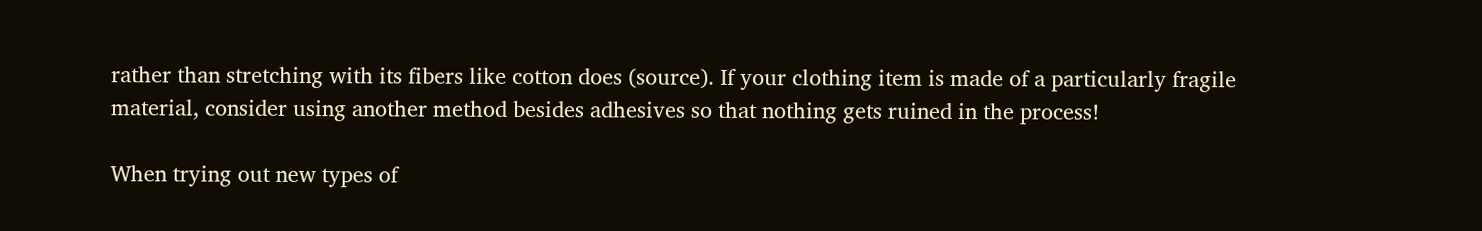rather than stretching with its fibers like cotton does (source). If your clothing item is made of a particularly fragile material, consider using another method besides adhesives so that nothing gets ruined in the process!

When trying out new types of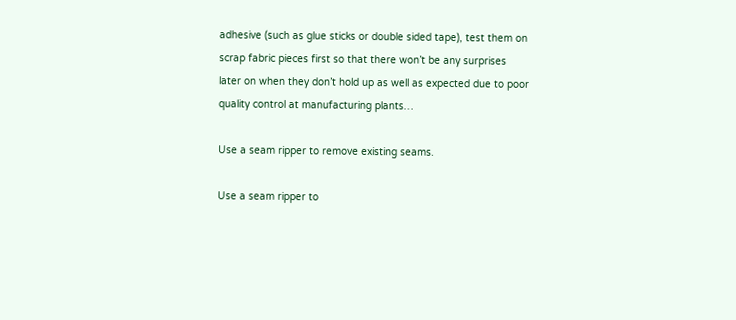adhesive (such as glue sticks or double sided tape), test them on scrap fabric pieces first so that there won’t be any surprises later on when they don’t hold up as well as expected due to poor quality control at manufacturing plants…

Use a seam ripper to remove existing seams.

Use a seam ripper to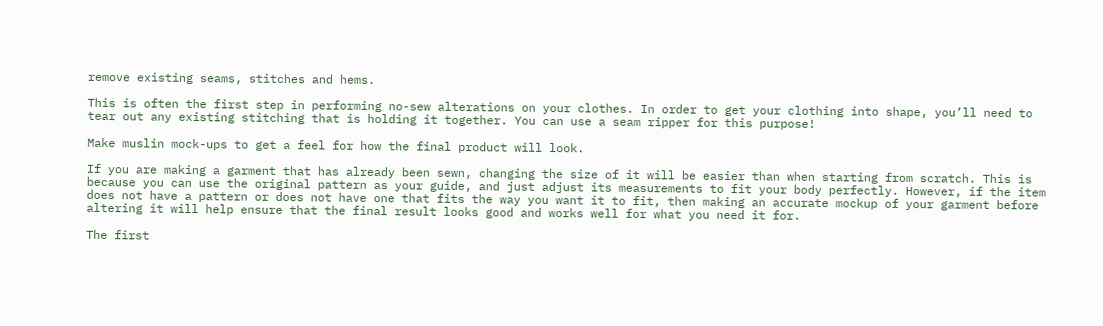remove existing seams, stitches and hems.

This is often the first step in performing no-sew alterations on your clothes. In order to get your clothing into shape, you’ll need to tear out any existing stitching that is holding it together. You can use a seam ripper for this purpose!

Make muslin mock-ups to get a feel for how the final product will look.

If you are making a garment that has already been sewn, changing the size of it will be easier than when starting from scratch. This is because you can use the original pattern as your guide, and just adjust its measurements to fit your body perfectly. However, if the item does not have a pattern or does not have one that fits the way you want it to fit, then making an accurate mockup of your garment before altering it will help ensure that the final result looks good and works well for what you need it for.

The first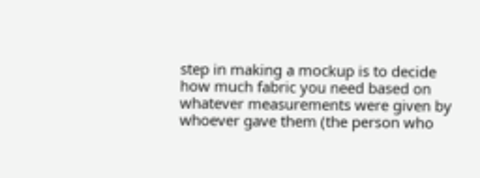step in making a mockup is to decide how much fabric you need based on whatever measurements were given by whoever gave them (the person who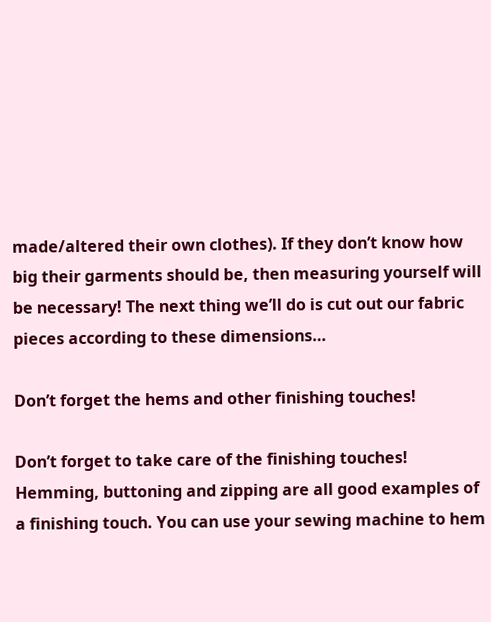made/altered their own clothes). If they don’t know how big their garments should be, then measuring yourself will be necessary! The next thing we’ll do is cut out our fabric pieces according to these dimensions…

Don’t forget the hems and other finishing touches!

Don’t forget to take care of the finishing touches! Hemming, buttoning and zipping are all good examples of a finishing touch. You can use your sewing machine to hem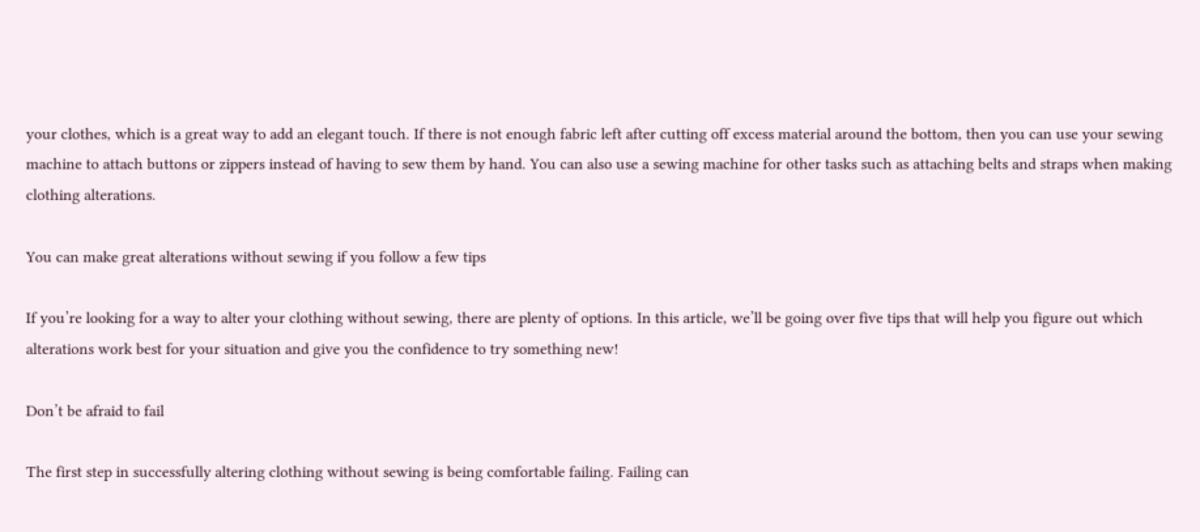your clothes, which is a great way to add an elegant touch. If there is not enough fabric left after cutting off excess material around the bottom, then you can use your sewing machine to attach buttons or zippers instead of having to sew them by hand. You can also use a sewing machine for other tasks such as attaching belts and straps when making clothing alterations.

You can make great alterations without sewing if you follow a few tips

If you’re looking for a way to alter your clothing without sewing, there are plenty of options. In this article, we’ll be going over five tips that will help you figure out which alterations work best for your situation and give you the confidence to try something new!

Don’t be afraid to fail

The first step in successfully altering clothing without sewing is being comfortable failing. Failing can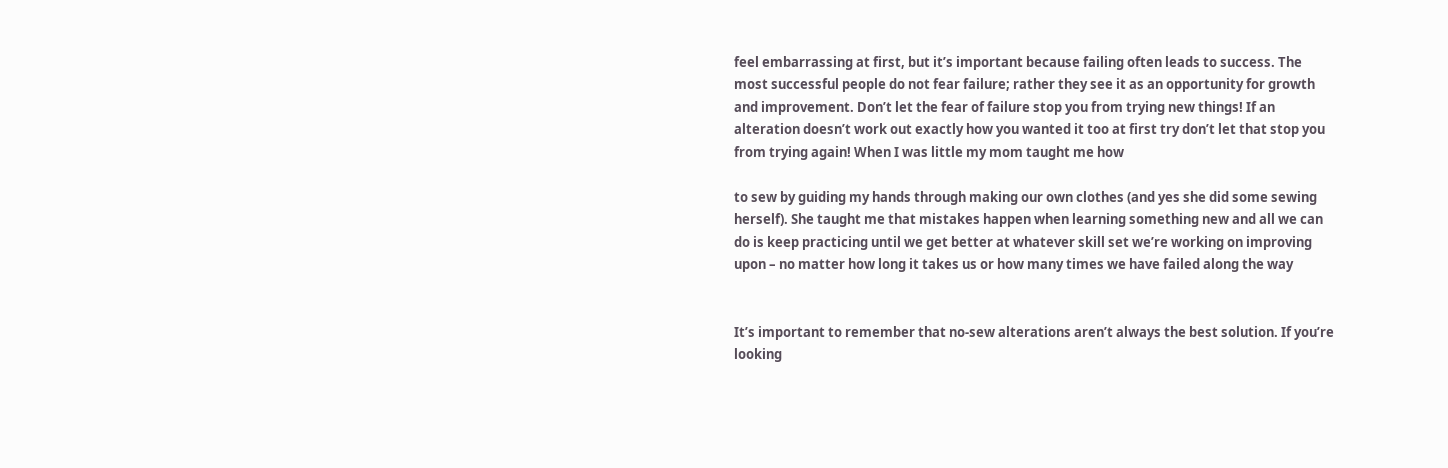feel embarrassing at first, but it’s important because failing often leads to success. The most successful people do not fear failure; rather they see it as an opportunity for growth and improvement. Don’t let the fear of failure stop you from trying new things! If an alteration doesn’t work out exactly how you wanted it too at first try don’t let that stop you from trying again! When I was little my mom taught me how

to sew by guiding my hands through making our own clothes (and yes she did some sewing herself). She taught me that mistakes happen when learning something new and all we can do is keep practicing until we get better at whatever skill set we’re working on improving upon – no matter how long it takes us or how many times we have failed along the way


It’s important to remember that no-sew alterations aren’t always the best solution. If you’re looking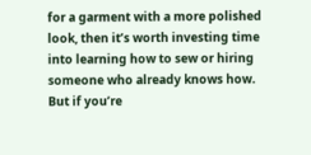for a garment with a more polished look, then it’s worth investing time into learning how to sew or hiring someone who already knows how. But if you’re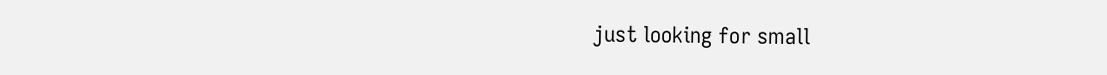just looking for small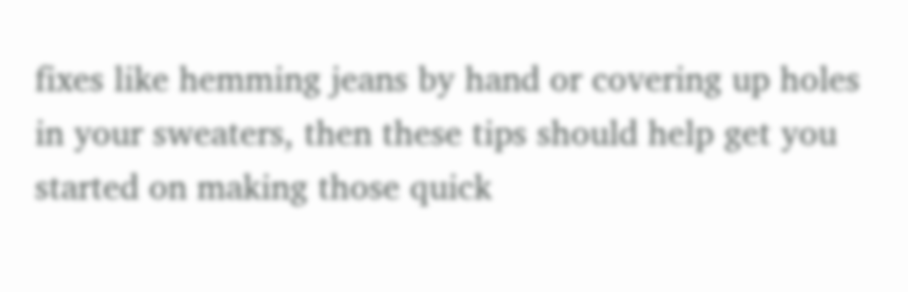fixes like hemming jeans by hand or covering up holes in your sweaters, then these tips should help get you started on making those quick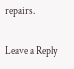repairs.

Leave a Reply